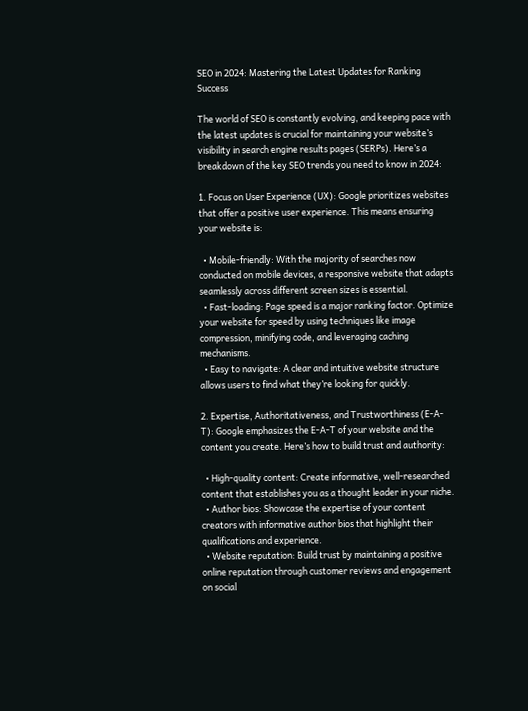SEO in 2024: Mastering the Latest Updates for Ranking Success

The world of SEO is constantly evolving, and keeping pace with the latest updates is crucial for maintaining your website’s visibility in search engine results pages (SERPs). Here’s a breakdown of the key SEO trends you need to know in 2024:

1. Focus on User Experience (UX): Google prioritizes websites that offer a positive user experience. This means ensuring your website is:

  • Mobile-friendly: With the majority of searches now conducted on mobile devices, a responsive website that adapts seamlessly across different screen sizes is essential.
  • Fast-loading: Page speed is a major ranking factor. Optimize your website for speed by using techniques like image compression, minifying code, and leveraging caching mechanisms.
  • Easy to navigate: A clear and intuitive website structure allows users to find what they’re looking for quickly.

2. Expertise, Authoritativeness, and Trustworthiness (E-A-T): Google emphasizes the E-A-T of your website and the content you create. Here’s how to build trust and authority:

  • High-quality content: Create informative, well-researched content that establishes you as a thought leader in your niche.
  • Author bios: Showcase the expertise of your content creators with informative author bios that highlight their qualifications and experience.
  • Website reputation: Build trust by maintaining a positive online reputation through customer reviews and engagement on social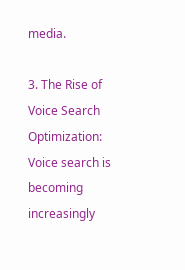media.

3. The Rise of Voice Search Optimization: Voice search is becoming increasingly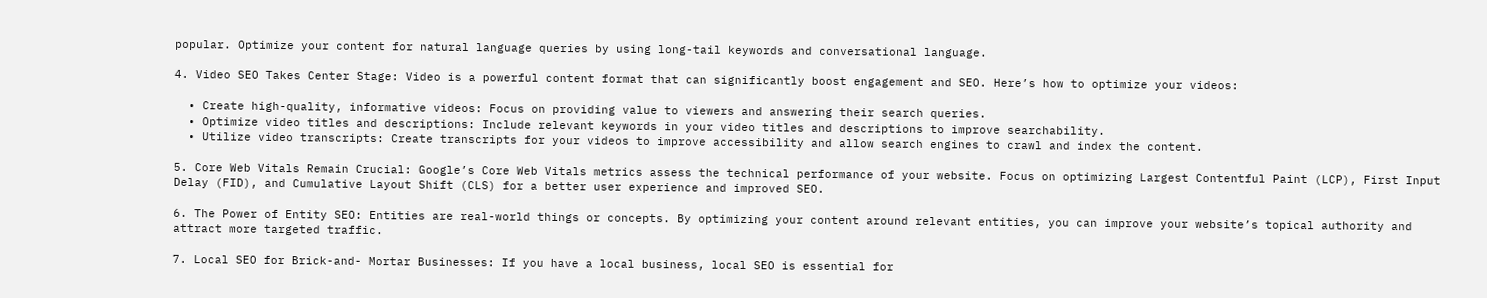popular. Optimize your content for natural language queries by using long-tail keywords and conversational language.

4. Video SEO Takes Center Stage: Video is a powerful content format that can significantly boost engagement and SEO. Here’s how to optimize your videos:

  • Create high-quality, informative videos: Focus on providing value to viewers and answering their search queries.
  • Optimize video titles and descriptions: Include relevant keywords in your video titles and descriptions to improve searchability.
  • Utilize video transcripts: Create transcripts for your videos to improve accessibility and allow search engines to crawl and index the content.

5. Core Web Vitals Remain Crucial: Google’s Core Web Vitals metrics assess the technical performance of your website. Focus on optimizing Largest Contentful Paint (LCP), First Input Delay (FID), and Cumulative Layout Shift (CLS) for a better user experience and improved SEO.

6. The Power of Entity SEO: Entities are real-world things or concepts. By optimizing your content around relevant entities, you can improve your website’s topical authority and attract more targeted traffic.

7. Local SEO for Brick-and- Mortar Businesses: If you have a local business, local SEO is essential for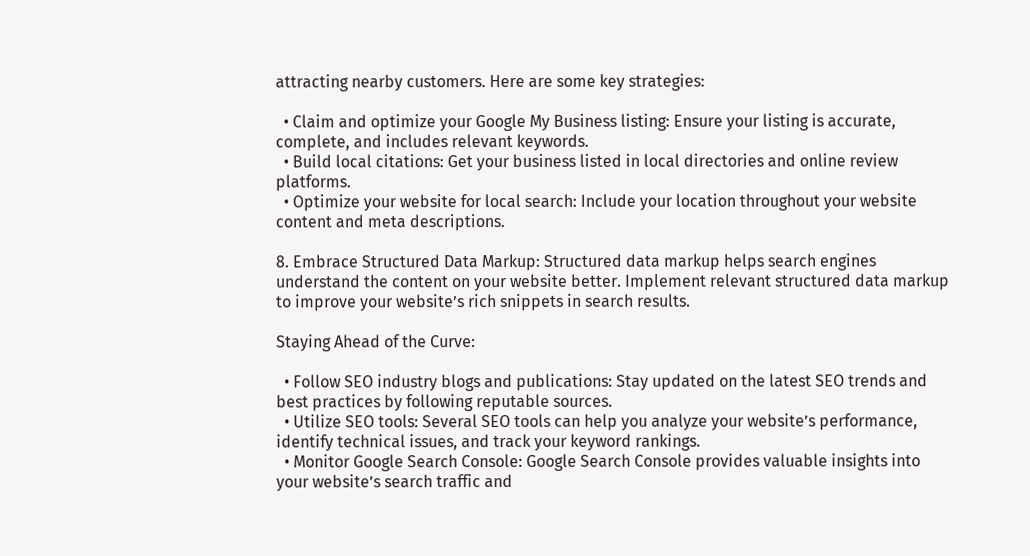attracting nearby customers. Here are some key strategies:

  • Claim and optimize your Google My Business listing: Ensure your listing is accurate, complete, and includes relevant keywords.
  • Build local citations: Get your business listed in local directories and online review platforms.
  • Optimize your website for local search: Include your location throughout your website content and meta descriptions.

8. Embrace Structured Data Markup: Structured data markup helps search engines understand the content on your website better. Implement relevant structured data markup to improve your website’s rich snippets in search results.

Staying Ahead of the Curve:

  • Follow SEO industry blogs and publications: Stay updated on the latest SEO trends and best practices by following reputable sources.
  • Utilize SEO tools: Several SEO tools can help you analyze your website’s performance, identify technical issues, and track your keyword rankings.
  • Monitor Google Search Console: Google Search Console provides valuable insights into your website’s search traffic and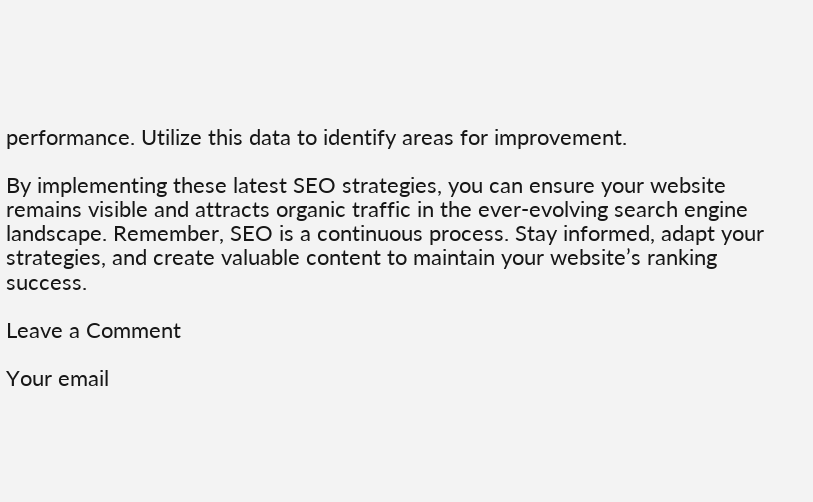performance. Utilize this data to identify areas for improvement.

By implementing these latest SEO strategies, you can ensure your website remains visible and attracts organic traffic in the ever-evolving search engine landscape. Remember, SEO is a continuous process. Stay informed, adapt your strategies, and create valuable content to maintain your website’s ranking success.

Leave a Comment

Your email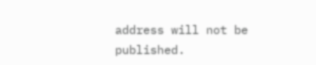address will not be published.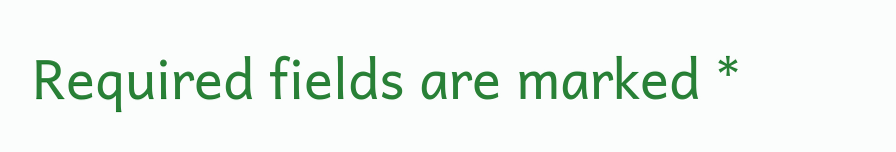Required fields are marked *